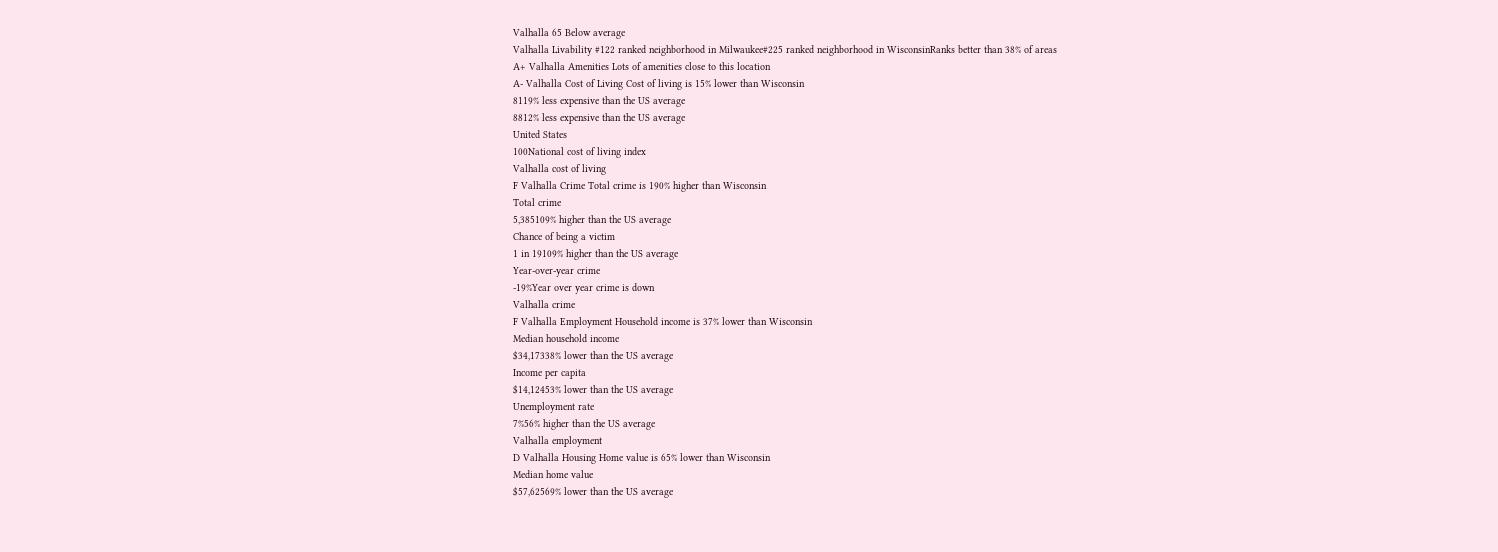Valhalla 65 Below average
Valhalla Livability #122 ranked neighborhood in Milwaukee#225 ranked neighborhood in WisconsinRanks better than 38% of areas
A+ Valhalla Amenities Lots of amenities close to this location
A- Valhalla Cost of Living Cost of living is 15% lower than Wisconsin
8119% less expensive than the US average
8812% less expensive than the US average
United States
100National cost of living index
Valhalla cost of living
F Valhalla Crime Total crime is 190% higher than Wisconsin
Total crime
5,385109% higher than the US average
Chance of being a victim
1 in 19109% higher than the US average
Year-over-year crime
-19%Year over year crime is down
Valhalla crime
F Valhalla Employment Household income is 37% lower than Wisconsin
Median household income
$34,17338% lower than the US average
Income per capita
$14,12453% lower than the US average
Unemployment rate
7%56% higher than the US average
Valhalla employment
D Valhalla Housing Home value is 65% lower than Wisconsin
Median home value
$57,62569% lower than the US average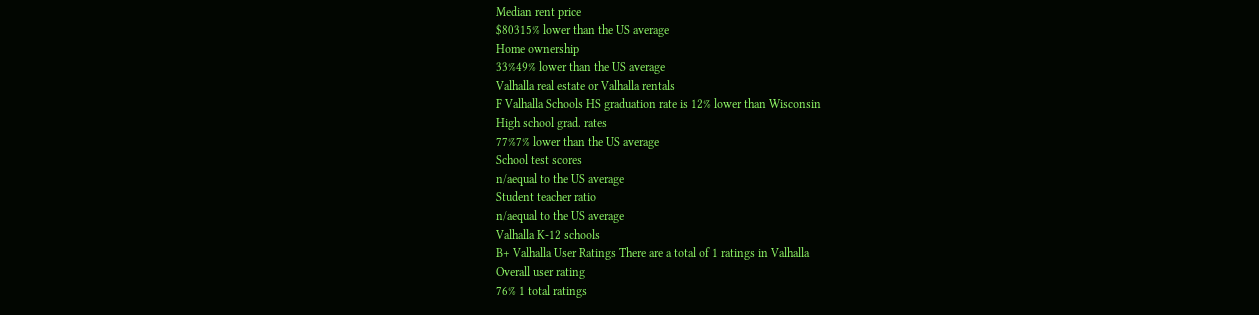Median rent price
$80315% lower than the US average
Home ownership
33%49% lower than the US average
Valhalla real estate or Valhalla rentals
F Valhalla Schools HS graduation rate is 12% lower than Wisconsin
High school grad. rates
77%7% lower than the US average
School test scores
n/aequal to the US average
Student teacher ratio
n/aequal to the US average
Valhalla K-12 schools
B+ Valhalla User Ratings There are a total of 1 ratings in Valhalla
Overall user rating
76% 1 total ratings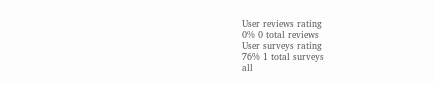User reviews rating
0% 0 total reviews
User surveys rating
76% 1 total surveys
all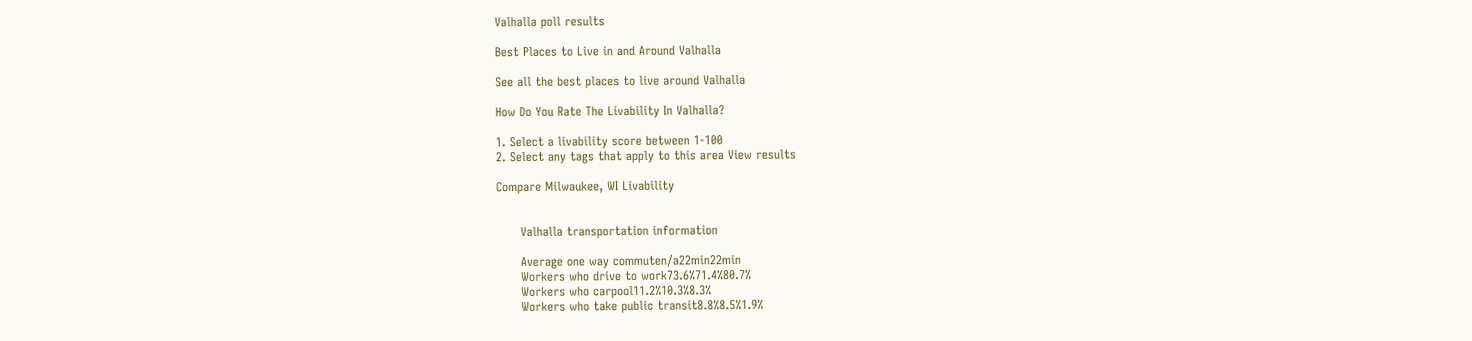Valhalla poll results

Best Places to Live in and Around Valhalla

See all the best places to live around Valhalla

How Do You Rate The Livability In Valhalla?

1. Select a livability score between 1-100
2. Select any tags that apply to this area View results

Compare Milwaukee, WI Livability


      Valhalla transportation information

      Average one way commuten/a22min22min
      Workers who drive to work73.6%71.4%80.7%
      Workers who carpool11.2%10.3%8.3%
      Workers who take public transit8.8%8.5%1.9%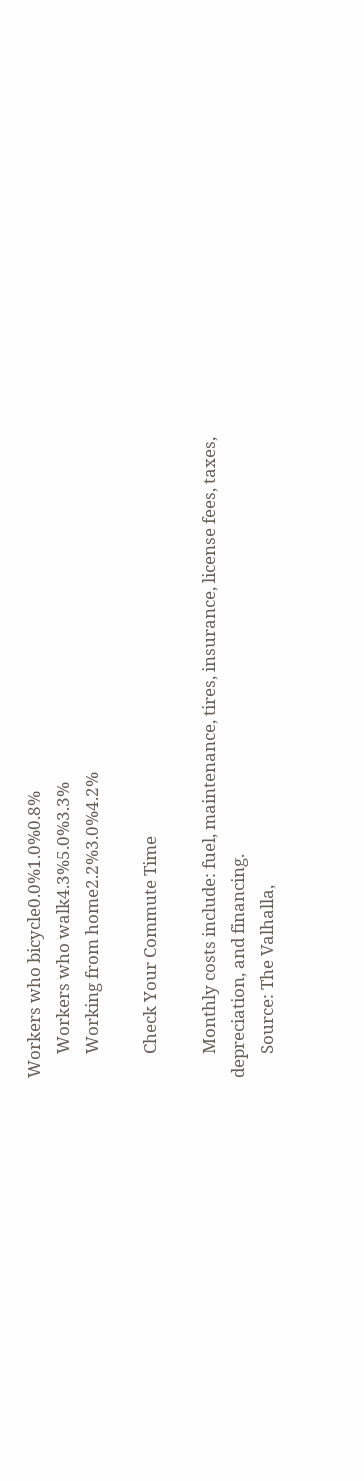Workers who bicycle0.0%1.0%0.8%
      Workers who walk4.3%5.0%3.3%
      Working from home2.2%3.0%4.2%

      Check Your Commute Time

      Monthly costs include: fuel, maintenance, tires, insurance, license fees, taxes, depreciation, and financing.
      Source: The Valhalla,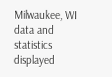Milwaukee, WI data and statistics displayed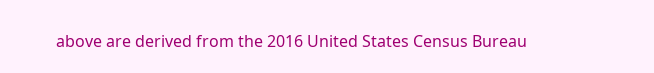above are derived from the 2016 United States Census Bureau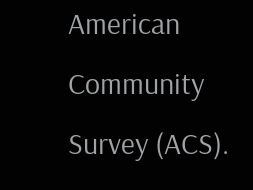American Community Survey (ACS).